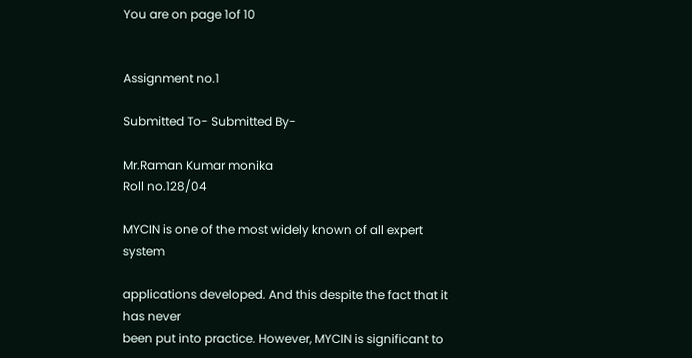You are on page 1of 10


Assignment no.1

Submitted To- Submitted By-

Mr.Raman Kumar monika
Roll no.128/04

MYCIN is one of the most widely known of all expert system

applications developed. And this despite the fact that it has never
been put into practice. However, MYCIN is significant to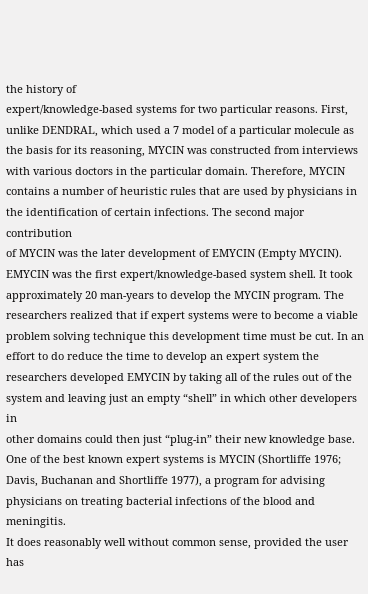the history of
expert/knowledge-based systems for two particular reasons. First,
unlike DENDRAL, which used a 7 model of a particular molecule as
the basis for its reasoning, MYCIN was constructed from interviews
with various doctors in the particular domain. Therefore, MYCIN
contains a number of heuristic rules that are used by physicians in
the identification of certain infections. The second major contribution
of MYCIN was the later development of EMYCIN (Empty MYCIN).
EMYCIN was the first expert/knowledge-based system shell. It took
approximately 20 man-years to develop the MYCIN program. The
researchers realized that if expert systems were to become a viable
problem solving technique this development time must be cut. In an
effort to do reduce the time to develop an expert system the
researchers developed EMYCIN by taking all of the rules out of the
system and leaving just an empty “shell” in which other developers in
other domains could then just “plug-in” their new knowledge base.
One of the best known expert systems is MYCIN (Shortliffe 1976;
Davis, Buchanan and Shortliffe 1977), a program for advising
physicians on treating bacterial infections of the blood and meningitis.
It does reasonably well without common sense, provided the user has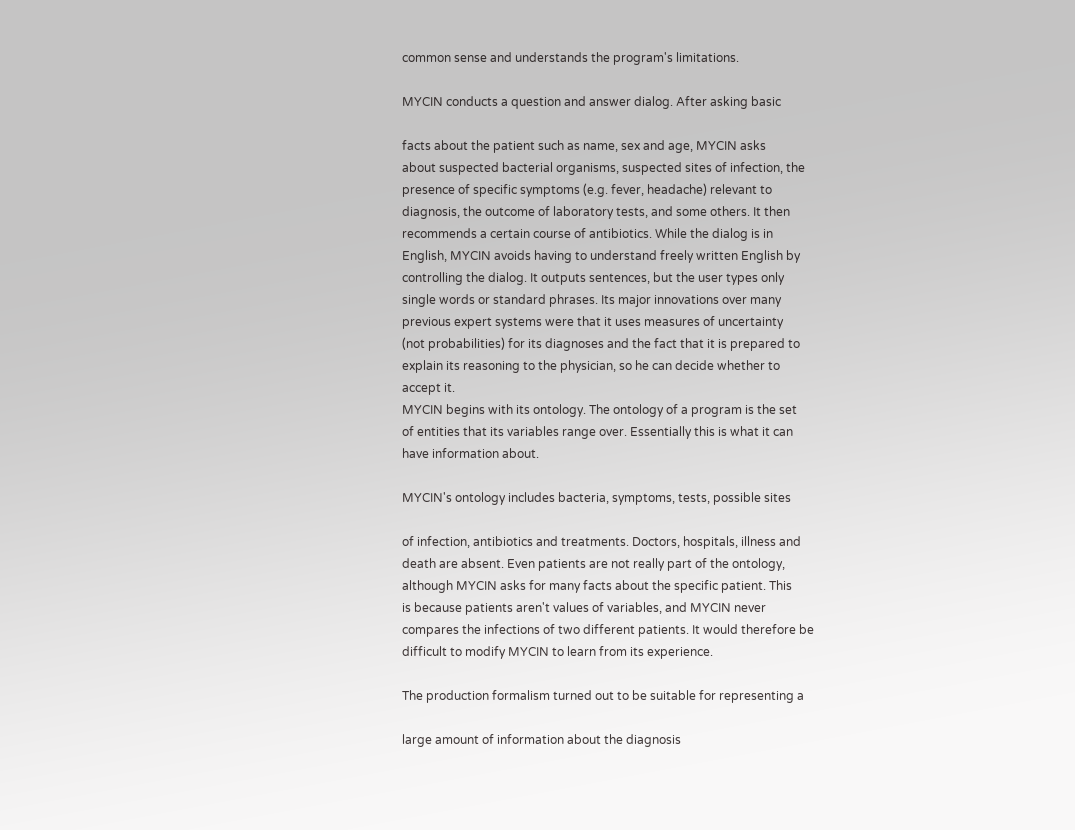common sense and understands the program's limitations.

MYCIN conducts a question and answer dialog. After asking basic

facts about the patient such as name, sex and age, MYCIN asks
about suspected bacterial organisms, suspected sites of infection, the
presence of specific symptoms (e.g. fever, headache) relevant to
diagnosis, the outcome of laboratory tests, and some others. It then
recommends a certain course of antibiotics. While the dialog is in
English, MYCIN avoids having to understand freely written English by
controlling the dialog. It outputs sentences, but the user types only
single words or standard phrases. Its major innovations over many
previous expert systems were that it uses measures of uncertainty
(not probabilities) for its diagnoses and the fact that it is prepared to
explain its reasoning to the physician, so he can decide whether to
accept it.
MYCIN begins with its ontology. The ontology of a program is the set
of entities that its variables range over. Essentially this is what it can
have information about.

MYCIN's ontology includes bacteria, symptoms, tests, possible sites

of infection, antibiotics and treatments. Doctors, hospitals, illness and
death are absent. Even patients are not really part of the ontology,
although MYCIN asks for many facts about the specific patient. This
is because patients aren't values of variables, and MYCIN never
compares the infections of two different patients. It would therefore be
difficult to modify MYCIN to learn from its experience.

The production formalism turned out to be suitable for representing a

large amount of information about the diagnosis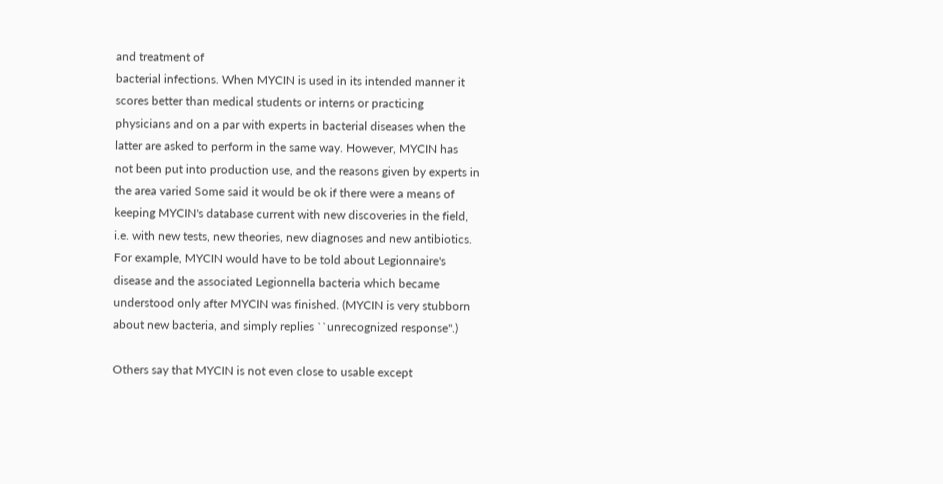and treatment of
bacterial infections. When MYCIN is used in its intended manner it
scores better than medical students or interns or practicing
physicians and on a par with experts in bacterial diseases when the
latter are asked to perform in the same way. However, MYCIN has
not been put into production use, and the reasons given by experts in
the area varied Some said it would be ok if there were a means of
keeping MYCIN's database current with new discoveries in the field,
i.e. with new tests, new theories, new diagnoses and new antibiotics.
For example, MYCIN would have to be told about Legionnaire's
disease and the associated Legionnella bacteria which became
understood only after MYCIN was finished. (MYCIN is very stubborn
about new bacteria, and simply replies ``unrecognized response''.)

Others say that MYCIN is not even close to usable except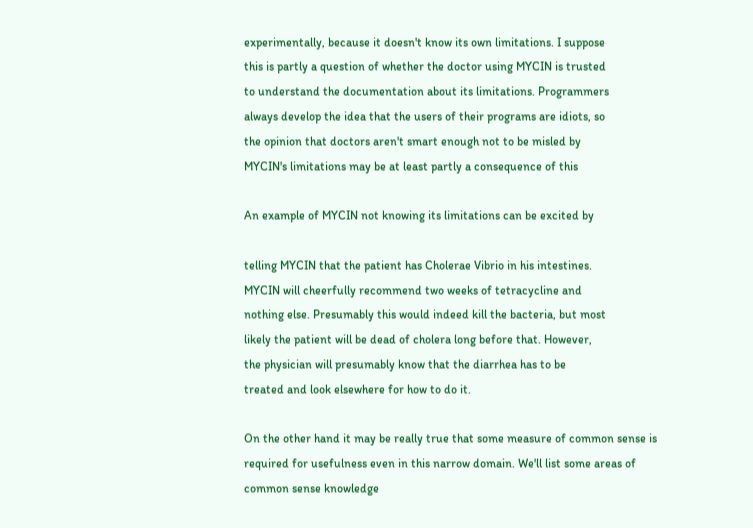experimentally, because it doesn't know its own limitations. I suppose
this is partly a question of whether the doctor using MYCIN is trusted
to understand the documentation about its limitations. Programmers
always develop the idea that the users of their programs are idiots, so
the opinion that doctors aren't smart enough not to be misled by
MYCIN's limitations may be at least partly a consequence of this

An example of MYCIN not knowing its limitations can be excited by

telling MYCIN that the patient has Cholerae Vibrio in his intestines.
MYCIN will cheerfully recommend two weeks of tetracycline and
nothing else. Presumably this would indeed kill the bacteria, but most
likely the patient will be dead of cholera long before that. However,
the physician will presumably know that the diarrhea has to be
treated and look elsewhere for how to do it.

On the other hand it may be really true that some measure of common sense is
required for usefulness even in this narrow domain. We'll list some areas of
common sense knowledge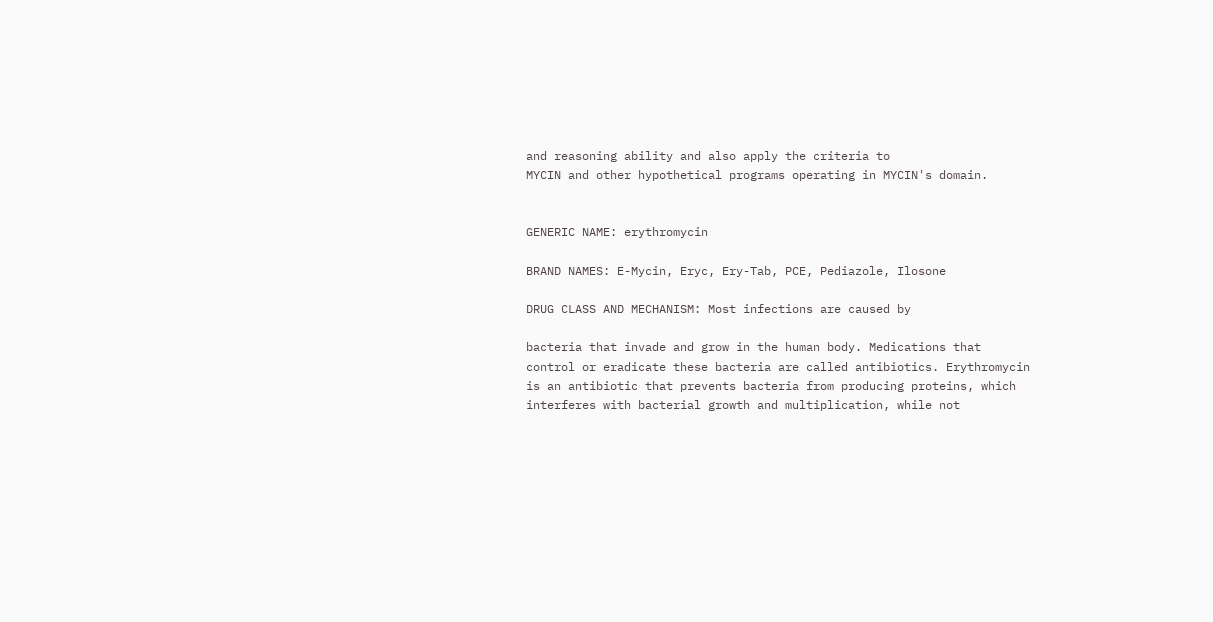and reasoning ability and also apply the criteria to
MYCIN and other hypothetical programs operating in MYCIN's domain.


GENERIC NAME: erythromycin

BRAND NAMES: E-Mycin, Eryc, Ery-Tab, PCE, Pediazole, Ilosone

DRUG CLASS AND MECHANISM: Most infections are caused by

bacteria that invade and grow in the human body. Medications that
control or eradicate these bacteria are called antibiotics. Erythromycin
is an antibiotic that prevents bacteria from producing proteins, which
interferes with bacterial growth and multiplication, while not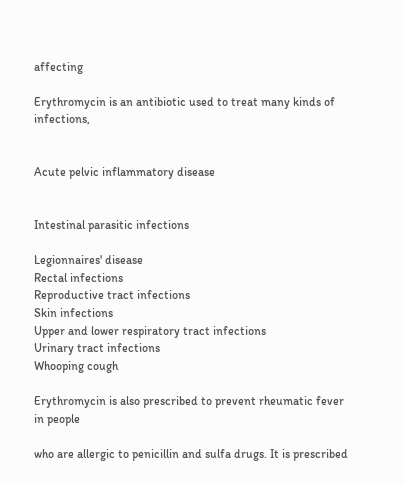affecting

Erythromycin is an antibiotic used to treat many kinds of infections,


Acute pelvic inflammatory disease


Intestinal parasitic infections

Legionnaires' disease
Rectal infections
Reproductive tract infections
Skin infections
Upper and lower respiratory tract infections
Urinary tract infections
Whooping cough

Erythromycin is also prescribed to prevent rheumatic fever in people

who are allergic to penicillin and sulfa drugs. It is prescribed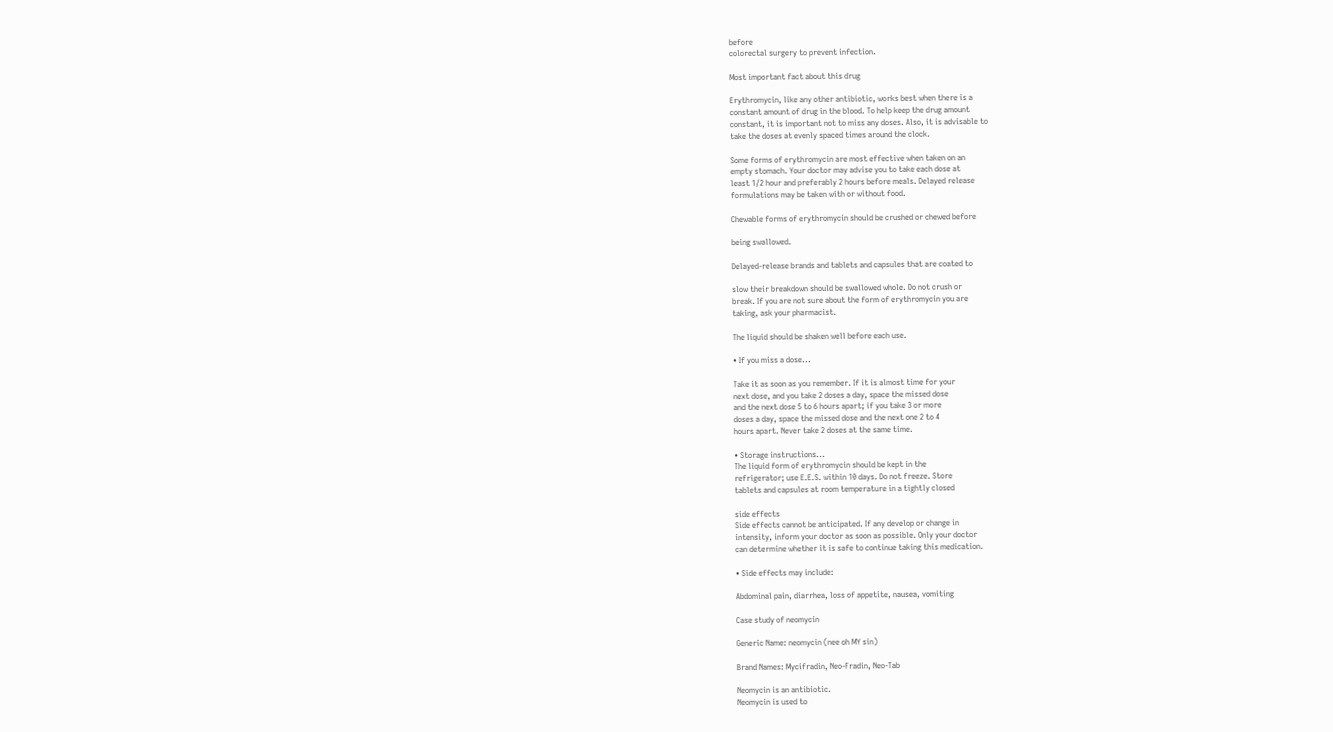before
colorectal surgery to prevent infection.

Most important fact about this drug

Erythromycin, like any other antibiotic, works best when there is a
constant amount of drug in the blood. To help keep the drug amount
constant, it is important not to miss any doses. Also, it is advisable to
take the doses at evenly spaced times around the clock.

Some forms of erythromycin are most effective when taken on an
empty stomach. Your doctor may advise you to take each dose at
least 1/2 hour and preferably 2 hours before meals. Delayed release
formulations may be taken with or without food.

Chewable forms of erythromycin should be crushed or chewed before

being swallowed.

Delayed-release brands and tablets and capsules that are coated to

slow their breakdown should be swallowed whole. Do not crush or
break. If you are not sure about the form of erythromycin you are
taking, ask your pharmacist.

The liquid should be shaken well before each use.

• If you miss a dose...

Take it as soon as you remember. If it is almost time for your
next dose, and you take 2 doses a day, space the missed dose
and the next dose 5 to 6 hours apart; if you take 3 or more
doses a day, space the missed dose and the next one 2 to 4
hours apart. Never take 2 doses at the same time.

• Storage instructions...
The liquid form of erythromycin should be kept in the
refrigerator; use E.E.S. within 10 days. Do not freeze. Store
tablets and capsules at room temperature in a tightly closed

side effects
Side effects cannot be anticipated. If any develop or change in
intensity, inform your doctor as soon as possible. Only your doctor
can determine whether it is safe to continue taking this medication.

• Side effects may include:

Abdominal pain, diarrhea, loss of appetite, nausea, vomiting

Case study of neomycin

Generic Name: neomycin (nee oh MY sin)

Brand Names: Mycifradin, Neo-Fradin, Neo-Tab

Neomycin is an antibiotic.
Neomycin is used to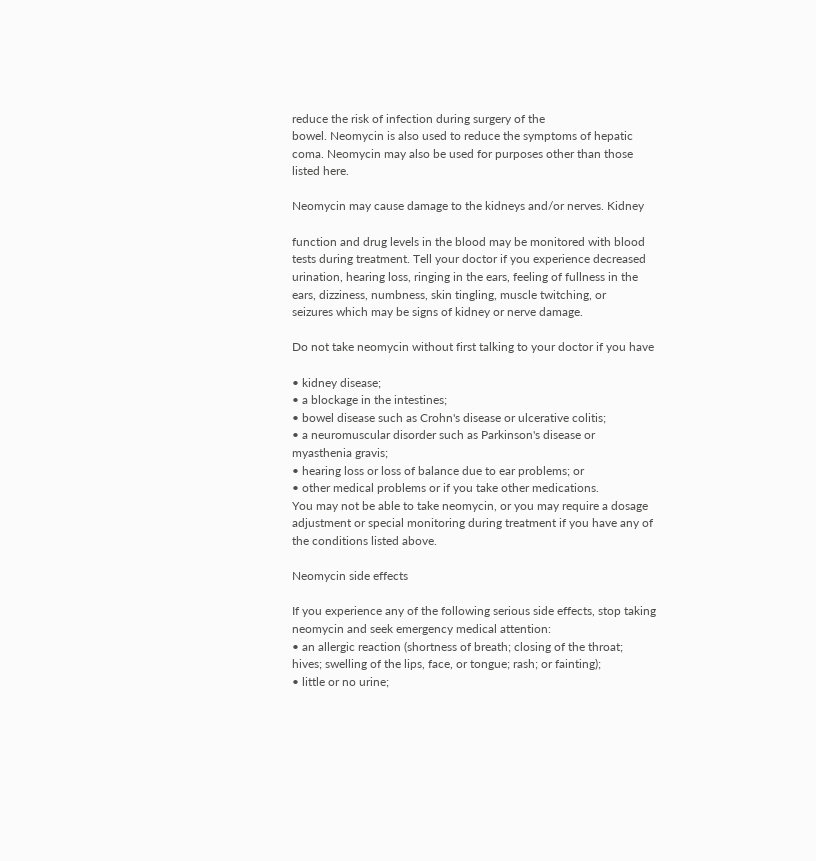reduce the risk of infection during surgery of the
bowel. Neomycin is also used to reduce the symptoms of hepatic
coma. Neomycin may also be used for purposes other than those
listed here.

Neomycin may cause damage to the kidneys and/or nerves. Kidney

function and drug levels in the blood may be monitored with blood
tests during treatment. Tell your doctor if you experience decreased
urination, hearing loss, ringing in the ears, feeling of fullness in the
ears, dizziness, numbness, skin tingling, muscle twitching, or
seizures which may be signs of kidney or nerve damage.

Do not take neomycin without first talking to your doctor if you have

• kidney disease;
• a blockage in the intestines;
• bowel disease such as Crohn's disease or ulcerative colitis;
• a neuromuscular disorder such as Parkinson's disease or
myasthenia gravis;
• hearing loss or loss of balance due to ear problems; or
• other medical problems or if you take other medications.
You may not be able to take neomycin, or you may require a dosage
adjustment or special monitoring during treatment if you have any of
the conditions listed above.

Neomycin side effects

If you experience any of the following serious side effects, stop taking
neomycin and seek emergency medical attention:
• an allergic reaction (shortness of breath; closing of the throat;
hives; swelling of the lips, face, or tongue; rash; or fainting);
• little or no urine;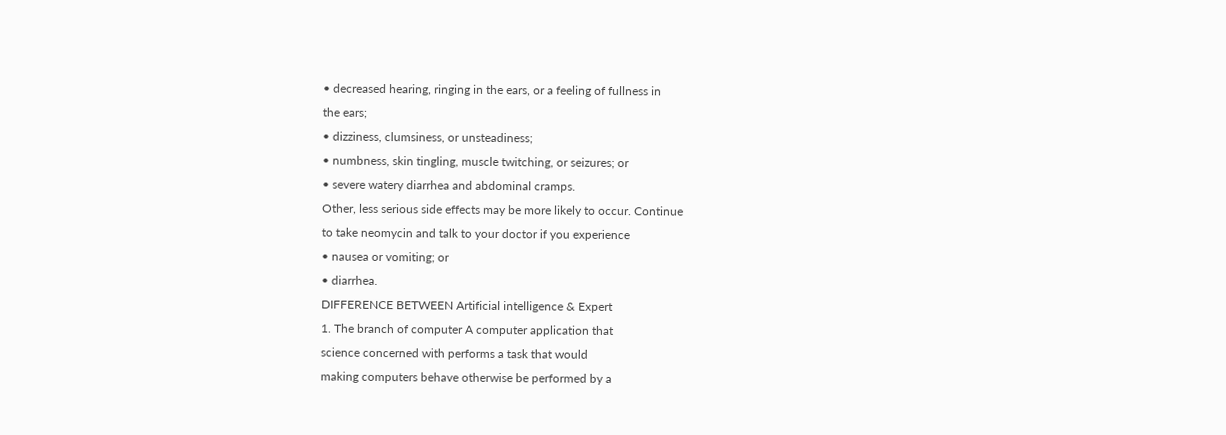• decreased hearing, ringing in the ears, or a feeling of fullness in
the ears;
• dizziness, clumsiness, or unsteadiness;
• numbness, skin tingling, muscle twitching, or seizures; or
• severe watery diarrhea and abdominal cramps.
Other, less serious side effects may be more likely to occur. Continue
to take neomycin and talk to your doctor if you experience
• nausea or vomiting; or
• diarrhea.
DIFFERENCE BETWEEN Artificial intelligence & Expert
1. The branch of computer A computer application that
science concerned with performs a task that would
making computers behave otherwise be performed by a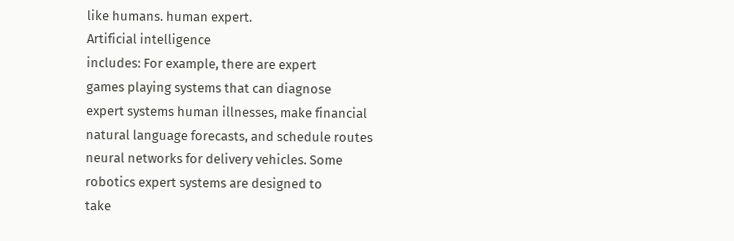like humans. human expert.
Artificial intelligence
includes: For example, there are expert
games playing systems that can diagnose
expert systems human illnesses, make financial
natural language forecasts, and schedule routes
neural networks for delivery vehicles. Some
robotics expert systems are designed to
take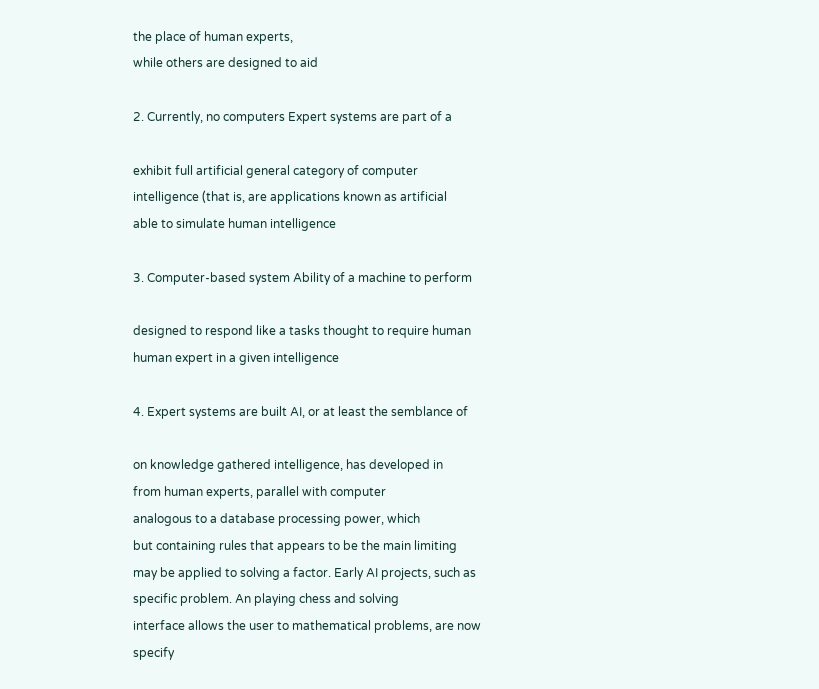the place of human experts,
while others are designed to aid

2. Currently, no computers Expert systems are part of a

exhibit full artificial general category of computer
intelligence (that is, are applications known as artificial
able to simulate human intelligence

3. Computer-based system Ability of a machine to perform

designed to respond like a tasks thought to require human
human expert in a given intelligence

4. Expert systems are built AI, or at least the semblance of

on knowledge gathered intelligence, has developed in
from human experts, parallel with computer
analogous to a database processing power, which
but containing rules that appears to be the main limiting
may be applied to solving a factor. Early AI projects, such as
specific problem. An playing chess and solving
interface allows the user to mathematical problems, are now
specify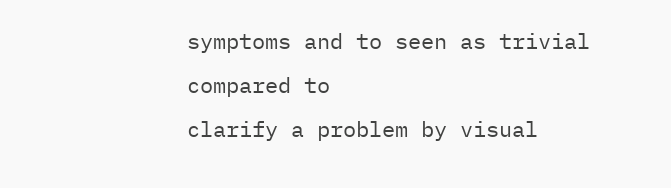symptoms and to seen as trivial compared to
clarify a problem by visual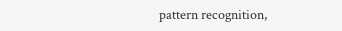pattern recognition,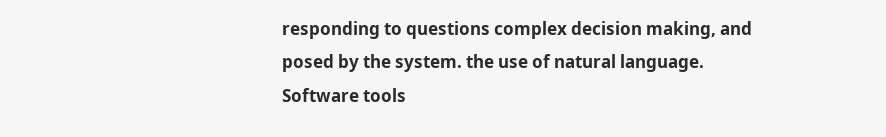responding to questions complex decision making, and
posed by the system. the use of natural language.
Software tools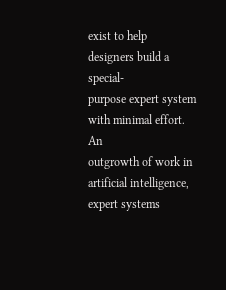exist to help
designers build a special-
purpose expert system
with minimal effort. An
outgrowth of work in
artificial intelligence,
expert systems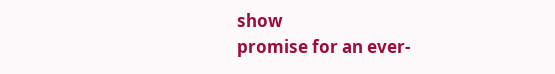show
promise for an ever-